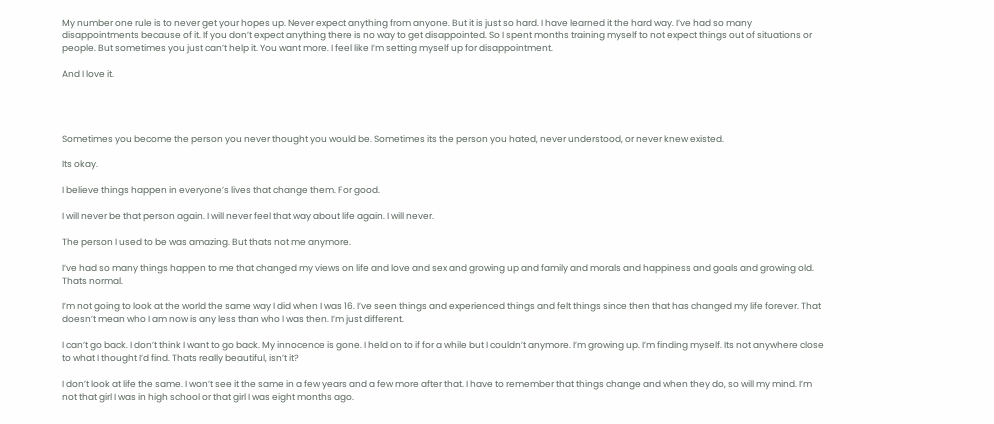My number one rule is to never get your hopes up. Never expect anything from anyone. But it is just so hard. I have learned it the hard way. I’ve had so many disappointments because of it. If you don’t expect anything there is no way to get disappointed. So I spent months training myself to not expect things out of situations or people. But sometimes you just can’t help it. You want more. I feel like I’m setting myself up for disappointment.

And I love it.




Sometimes you become the person you never thought you would be. Sometimes its the person you hated, never understood, or never knew existed.

Its okay.

I believe things happen in everyone’s lives that change them. For good.

I will never be that person again. I will never feel that way about life again. I will never.

The person I used to be was amazing. But thats not me anymore.

I’ve had so many things happen to me that changed my views on life and love and sex and growing up and family and morals and happiness and goals and growing old. Thats normal.

I’m not going to look at the world the same way I did when I was 16. I’ve seen things and experienced things and felt things since then that has changed my life forever. That doesn’t mean who I am now is any less than who I was then. I’m just different.

I can’t go back. I don’t think I want to go back. My innocence is gone. I held on to if for a while but I couldn’t anymore. I’m growing up. I’m finding myself. Its not anywhere close to what I thought I’d find. Thats really beautiful, isn’t it?

I don’t look at life the same. I won’t see it the same in a few years and a few more after that. I have to remember that things change and when they do, so will my mind. I’m not that girl I was in high school or that girl I was eight months ago.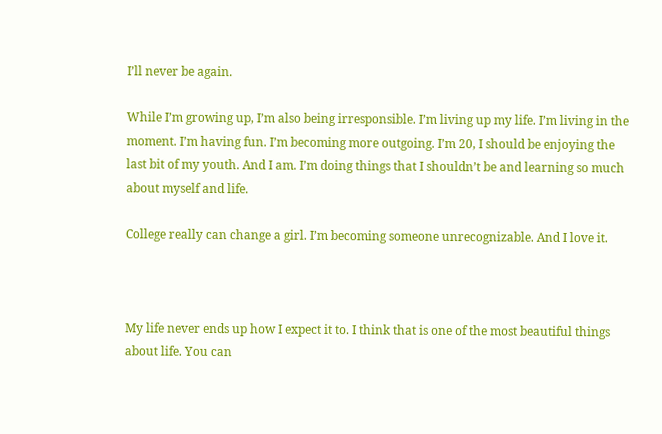I’ll never be again.

While I’m growing up, I’m also being irresponsible. I’m living up my life. I’m living in the moment. I’m having fun. I’m becoming more outgoing. I’m 20, I should be enjoying the last bit of my youth. And I am. I’m doing things that I shouldn’t be and learning so much about myself and life.

College really can change a girl. I’m becoming someone unrecognizable. And I love it.



My life never ends up how I expect it to. I think that is one of the most beautiful things about life. You can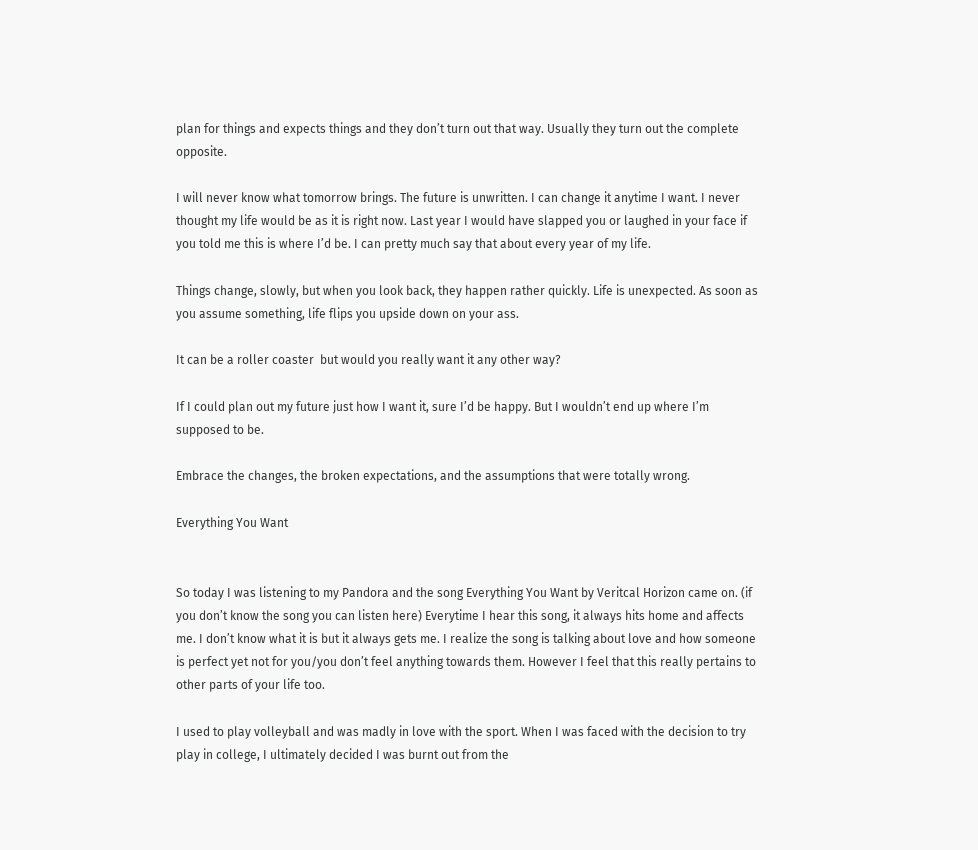plan for things and expects things and they don’t turn out that way. Usually they turn out the complete opposite.

I will never know what tomorrow brings. The future is unwritten. I can change it anytime I want. I never thought my life would be as it is right now. Last year I would have slapped you or laughed in your face if you told me this is where I’d be. I can pretty much say that about every year of my life.

Things change, slowly, but when you look back, they happen rather quickly. Life is unexpected. As soon as you assume something, life flips you upside down on your ass.

It can be a roller coaster  but would you really want it any other way?

If I could plan out my future just how I want it, sure I’d be happy. But I wouldn’t end up where I’m supposed to be.

Embrace the changes, the broken expectations, and the assumptions that were totally wrong.

Everything You Want


So today I was listening to my Pandora and the song Everything You Want by Veritcal Horizon came on. (if you don’t know the song you can listen here) Everytime I hear this song, it always hits home and affects me. I don’t know what it is but it always gets me. I realize the song is talking about love and how someone is perfect yet not for you/you don’t feel anything towards them. However I feel that this really pertains to other parts of your life too.

I used to play volleyball and was madly in love with the sport. When I was faced with the decision to try play in college, I ultimately decided I was burnt out from the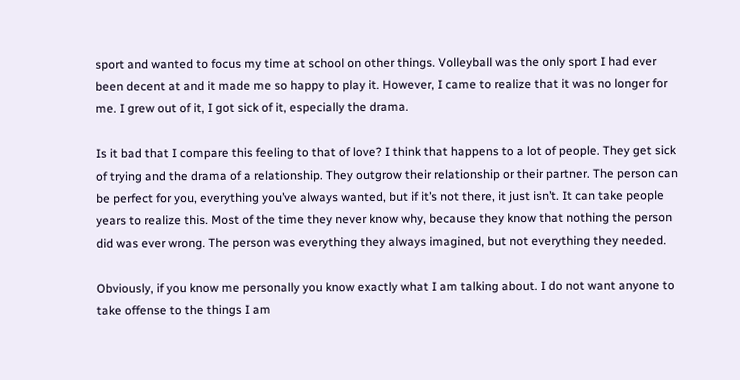sport and wanted to focus my time at school on other things. Volleyball was the only sport I had ever been decent at and it made me so happy to play it. However, I came to realize that it was no longer for me. I grew out of it, I got sick of it, especially the drama.

Is it bad that I compare this feeling to that of love? I think that happens to a lot of people. They get sick of trying and the drama of a relationship. They outgrow their relationship or their partner. The person can be perfect for you, everything you’ve always wanted, but if it’s not there, it just isn’t. It can take people years to realize this. Most of the time they never know why, because they know that nothing the person did was ever wrong. The person was everything they always imagined, but not everything they needed.

Obviously, if you know me personally you know exactly what I am talking about. I do not want anyone to take offense to the things I am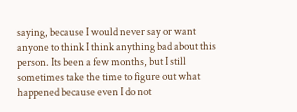saying, because I would never say or want anyone to think I think anything bad about this person. Its been a few months, but I still sometimes take the time to figure out what happened because even I do not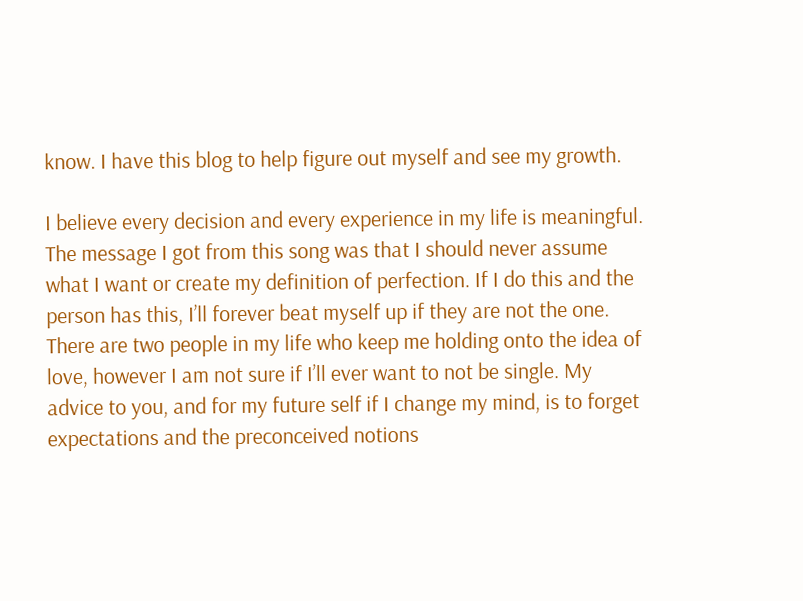know. I have this blog to help figure out myself and see my growth.

I believe every decision and every experience in my life is meaningful. The message I got from this song was that I should never assume what I want or create my definition of perfection. If I do this and the person has this, I’ll forever beat myself up if they are not the one. There are two people in my life who keep me holding onto the idea of love, however I am not sure if I’ll ever want to not be single. My advice to you, and for my future self if I change my mind, is to forget expectations and the preconceived notions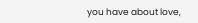you have about love,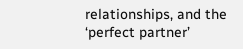relationships, and the ‘perfect partner’